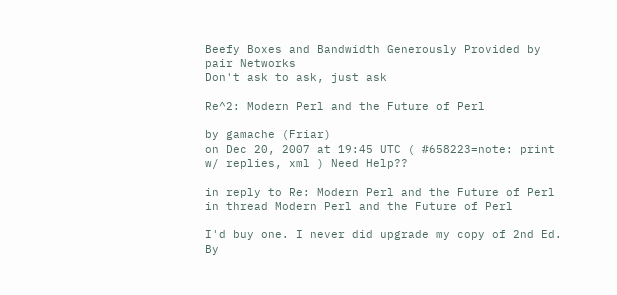Beefy Boxes and Bandwidth Generously Provided by pair Networks
Don't ask to ask, just ask

Re^2: Modern Perl and the Future of Perl

by gamache (Friar)
on Dec 20, 2007 at 19:45 UTC ( #658223=note: print w/ replies, xml ) Need Help??

in reply to Re: Modern Perl and the Future of Perl
in thread Modern Perl and the Future of Perl

I'd buy one. I never did upgrade my copy of 2nd Ed. By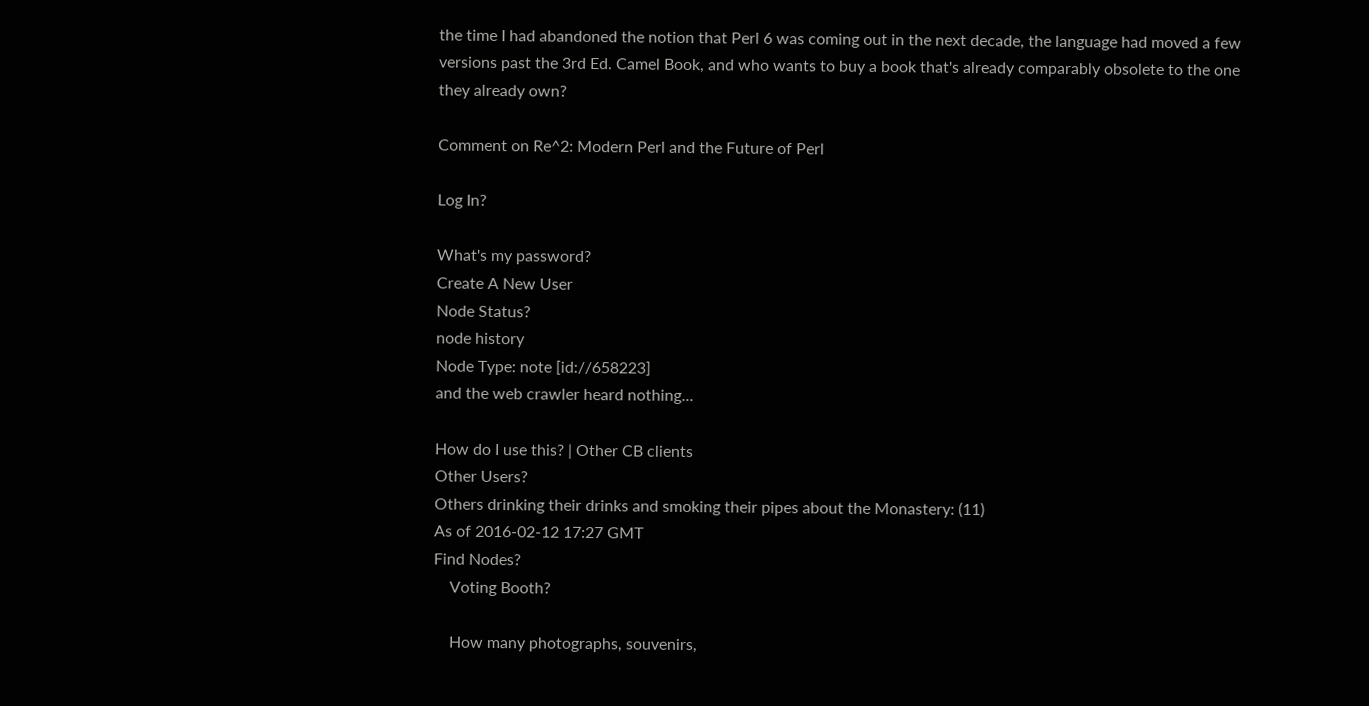the time I had abandoned the notion that Perl 6 was coming out in the next decade, the language had moved a few versions past the 3rd Ed. Camel Book, and who wants to buy a book that's already comparably obsolete to the one they already own?

Comment on Re^2: Modern Perl and the Future of Perl

Log In?

What's my password?
Create A New User
Node Status?
node history
Node Type: note [id://658223]
and the web crawler heard nothing...

How do I use this? | Other CB clients
Other Users?
Others drinking their drinks and smoking their pipes about the Monastery: (11)
As of 2016-02-12 17:27 GMT
Find Nodes?
    Voting Booth?

    How many photographs, souvenirs,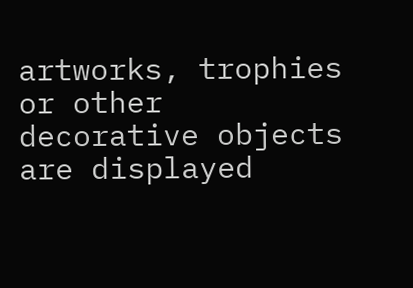artworks, trophies or other decorative objects are displayed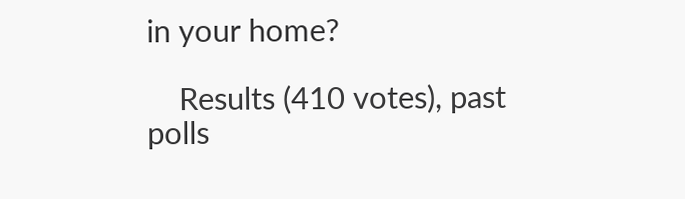in your home?

    Results (410 votes), past polls